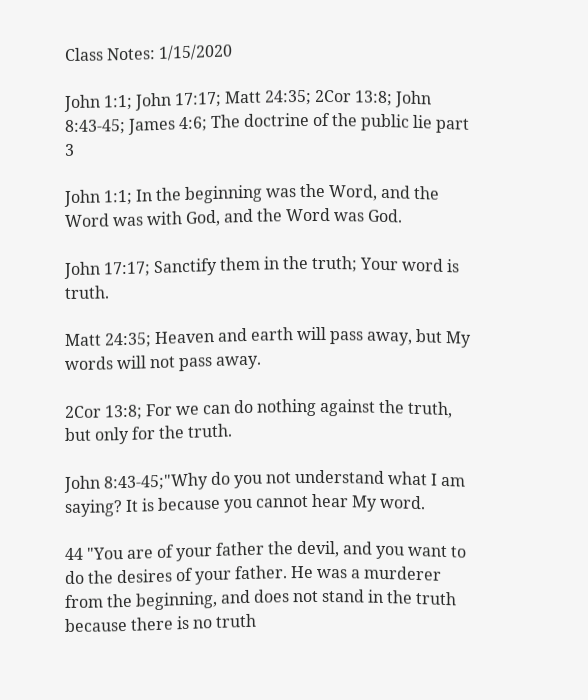Class Notes: 1/15/2020

John 1:1; John 17:17; Matt 24:35; 2Cor 13:8; John 8:43-45; James 4:6; The doctrine of the public lie part 3

John 1:1; In the beginning was the Word, and the Word was with God, and the Word was God.

John 17:17; Sanctify them in the truth; Your word is truth.

Matt 24:35; Heaven and earth will pass away, but My words will not pass away.

2Cor 13:8; For we can do nothing against the truth, but only for the truth.

John 8:43-45;"Why do you not understand what I am saying? It is because you cannot hear My word.

44 "You are of your father the devil, and you want to do the desires of your father. He was a murderer from the beginning, and does not stand in the truth because there is no truth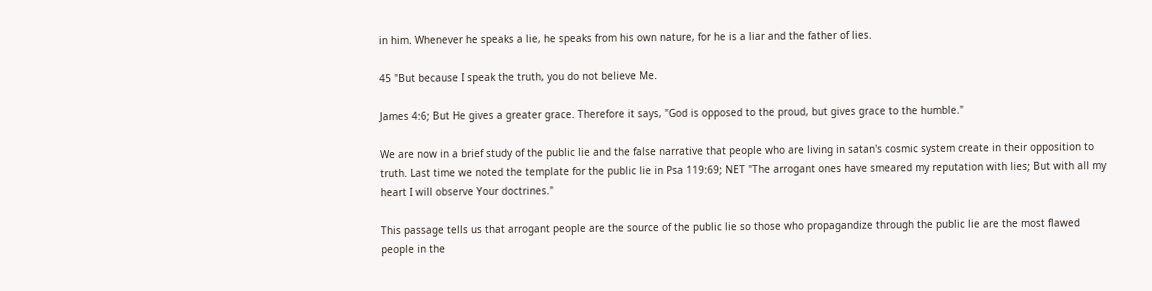in him. Whenever he speaks a lie, he speaks from his own nature, for he is a liar and the father of lies.

45 "But because I speak the truth, you do not believe Me.

James 4:6; But He gives a greater grace. Therefore it says, "God is opposed to the proud, but gives grace to the humble."

We are now in a brief study of the public lie and the false narrative that people who are living in satan's cosmic system create in their opposition to truth. Last time we noted the template for the public lie in Psa 119:69; NET "The arrogant ones have smeared my reputation with lies; But with all my heart I will observe Your doctrines."

This passage tells us that arrogant people are the source of the public lie so those who propagandize through the public lie are the most flawed people in the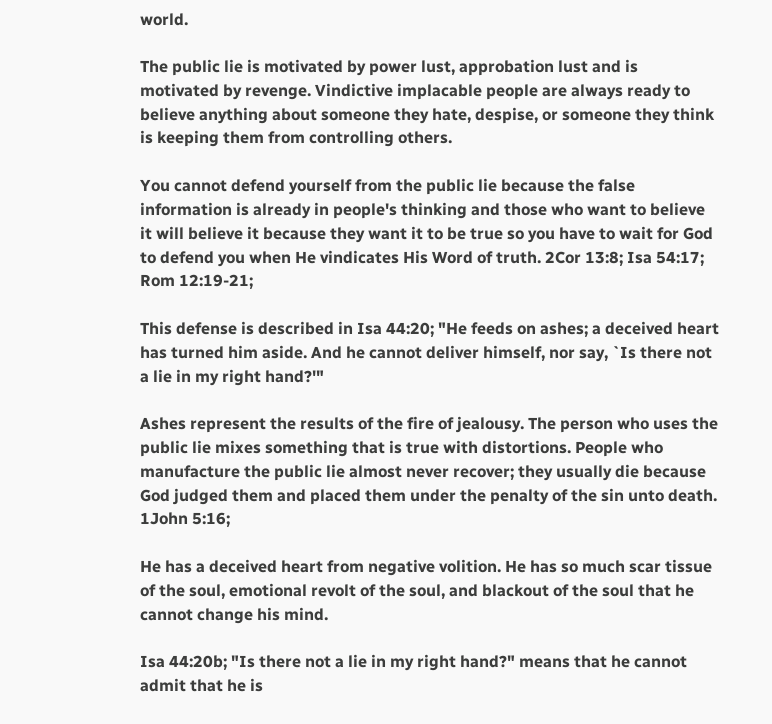world.

The public lie is motivated by power lust, approbation lust and is motivated by revenge. Vindictive implacable people are always ready to believe anything about someone they hate, despise, or someone they think is keeping them from controlling others.

You cannot defend yourself from the public lie because the false information is already in people's thinking and those who want to believe it will believe it because they want it to be true so you have to wait for God to defend you when He vindicates His Word of truth. 2Cor 13:8; Isa 54:17; Rom 12:19-21;

This defense is described in Isa 44:20; "He feeds on ashes; a deceived heart has turned him aside. And he cannot deliver himself, nor say, `Is there not a lie in my right hand?'"

Ashes represent the results of the fire of jealousy. The person who uses the public lie mixes something that is true with distortions. People who manufacture the public lie almost never recover; they usually die because God judged them and placed them under the penalty of the sin unto death. 1John 5:16;

He has a deceived heart from negative volition. He has so much scar tissue of the soul, emotional revolt of the soul, and blackout of the soul that he cannot change his mind.

Isa 44:20b; "Is there not a lie in my right hand?" means that he cannot admit that he is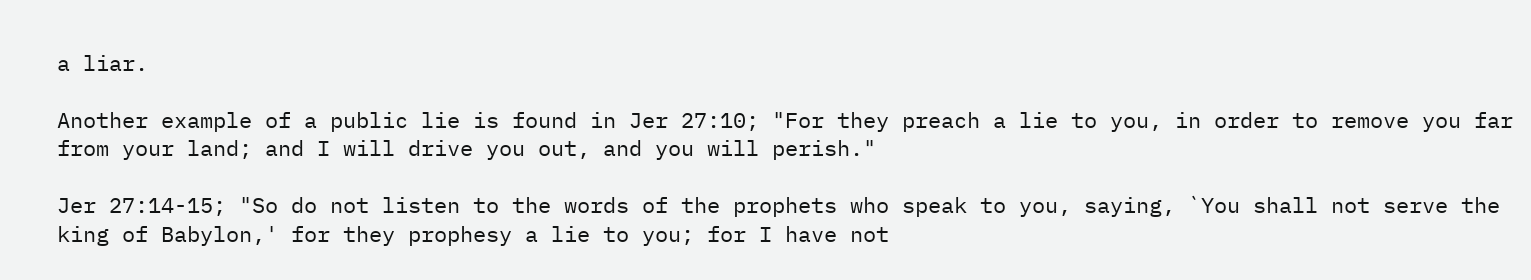a liar.

Another example of a public lie is found in Jer 27:10; "For they preach a lie to you, in order to remove you far from your land; and I will drive you out, and you will perish."

Jer 27:14-15; "So do not listen to the words of the prophets who speak to you, saying, `You shall not serve the king of Babylon,' for they prophesy a lie to you; for I have not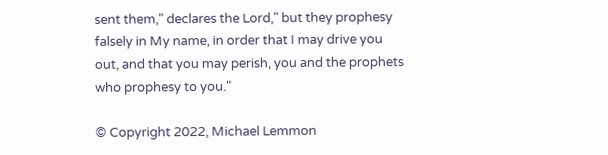sent them," declares the Lord," but they prophesy falsely in My name, in order that I may drive you out, and that you may perish, you and the prophets who prophesy to you."

© Copyright 2022, Michael Lemmon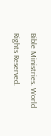Bible Ministries. World Rights Reserved.